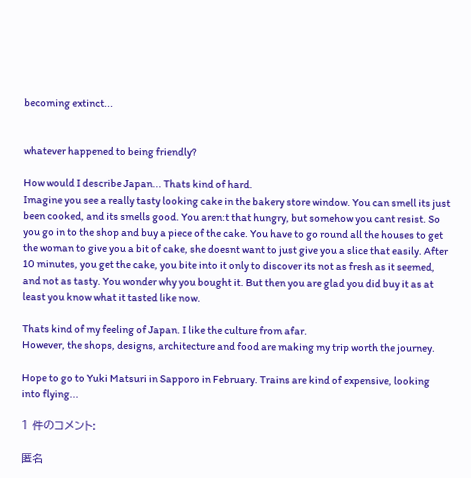becoming extinct...


whatever happened to being friendly?

How would I describe Japan... Thats kind of hard.
Imagine you see a really tasty looking cake in the bakery store window. You can smell its just been cooked, and its smells good. You aren:t that hungry, but somehow you cant resist. So you go in to the shop and buy a piece of the cake. You have to go round all the houses to get the woman to give you a bit of cake, she doesnt want to just give you a slice that easily. After 10 minutes, you get the cake, you bite into it only to discover its not as fresh as it seemed, and not as tasty. You wonder why you bought it. But then you are glad you did buy it as at least you know what it tasted like now.

Thats kind of my feeling of Japan. I like the culture from afar.
However, the shops, designs, architecture and food are making my trip worth the journey.

Hope to go to Yuki Matsuri in Sapporo in February. Trains are kind of expensive, looking into flying...

1 件のコメント:

匿名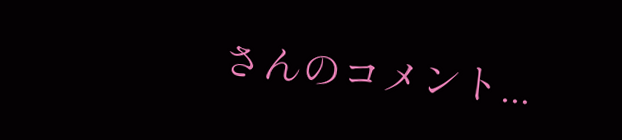さんのコメント...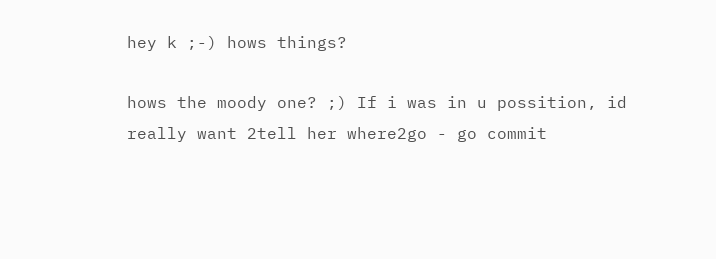hey k ;-) hows things?

hows the moody one? ;) If i was in u possition, id really want 2tell her where2go - go commit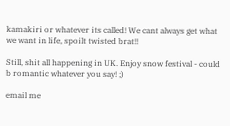kamakiri or whatever its called! We cant always get what we want in life, spoilt twisted brat!!

Still, shit all happening in UK. Enjoy snow festival - could b romantic whatever you say! ;)

email me